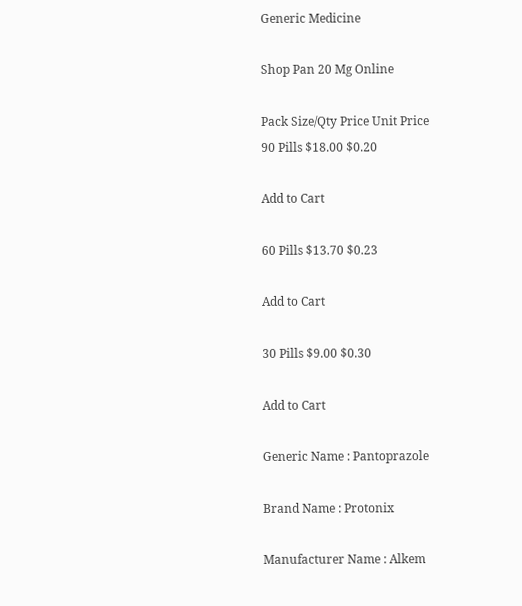Generic Medicine

Shop Pan 20 Mg Online

Pack Size/Qty Price Unit Price
90 Pills $18.00 $0.20

Add to Cart

60 Pills $13.70 $0.23

Add to Cart

30 Pills $9.00 $0.30

Add to Cart

Generic Name : Pantoprazole

Brand Name : Protonix

Manufacturer Name : Alkem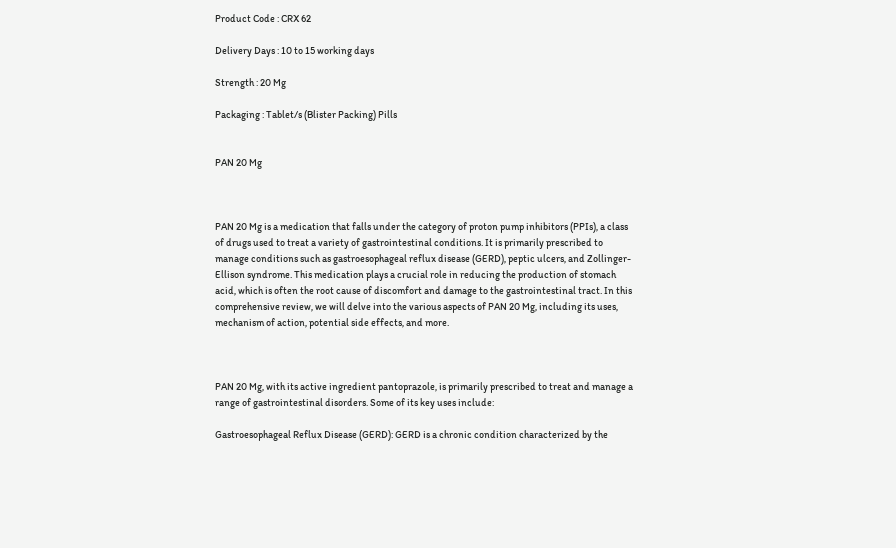Product Code : CRX 62

Delivery Days : 10 to 15 working days

Strength : 20 Mg

Packaging : Tablet/s (Blister Packing) Pills


PAN 20 Mg



PAN 20 Mg is a medication that falls under the category of proton pump inhibitors (PPIs), a class of drugs used to treat a variety of gastrointestinal conditions. It is primarily prescribed to manage conditions such as gastroesophageal reflux disease (GERD), peptic ulcers, and Zollinger-Ellison syndrome. This medication plays a crucial role in reducing the production of stomach acid, which is often the root cause of discomfort and damage to the gastrointestinal tract. In this comprehensive review, we will delve into the various aspects of PAN 20 Mg, including its uses, mechanism of action, potential side effects, and more.



PAN 20 Mg, with its active ingredient pantoprazole, is primarily prescribed to treat and manage a range of gastrointestinal disorders. Some of its key uses include:

Gastroesophageal Reflux Disease (GERD): GERD is a chronic condition characterized by the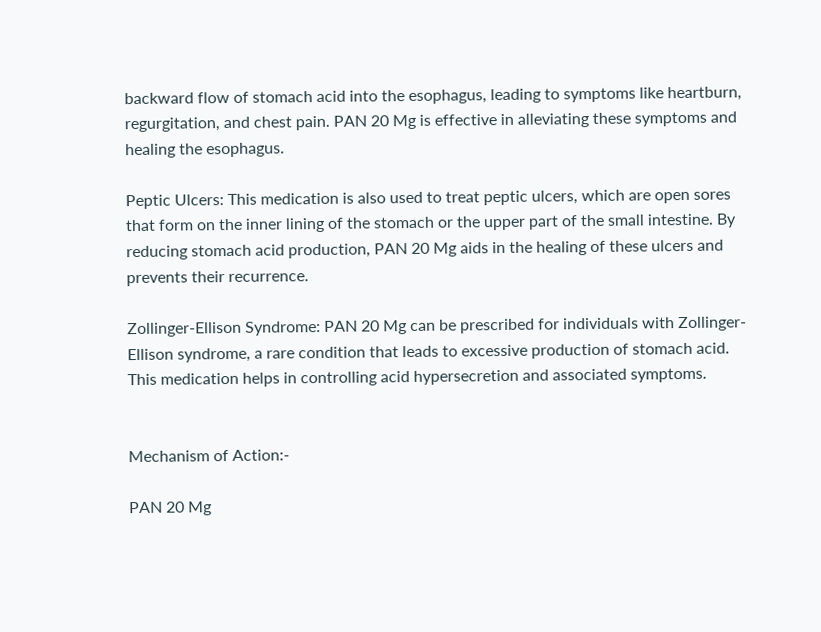backward flow of stomach acid into the esophagus, leading to symptoms like heartburn, regurgitation, and chest pain. PAN 20 Mg is effective in alleviating these symptoms and healing the esophagus.

Peptic Ulcers: This medication is also used to treat peptic ulcers, which are open sores that form on the inner lining of the stomach or the upper part of the small intestine. By reducing stomach acid production, PAN 20 Mg aids in the healing of these ulcers and prevents their recurrence.

Zollinger-Ellison Syndrome: PAN 20 Mg can be prescribed for individuals with Zollinger-Ellison syndrome, a rare condition that leads to excessive production of stomach acid. This medication helps in controlling acid hypersecretion and associated symptoms.


Mechanism of Action:-

PAN 20 Mg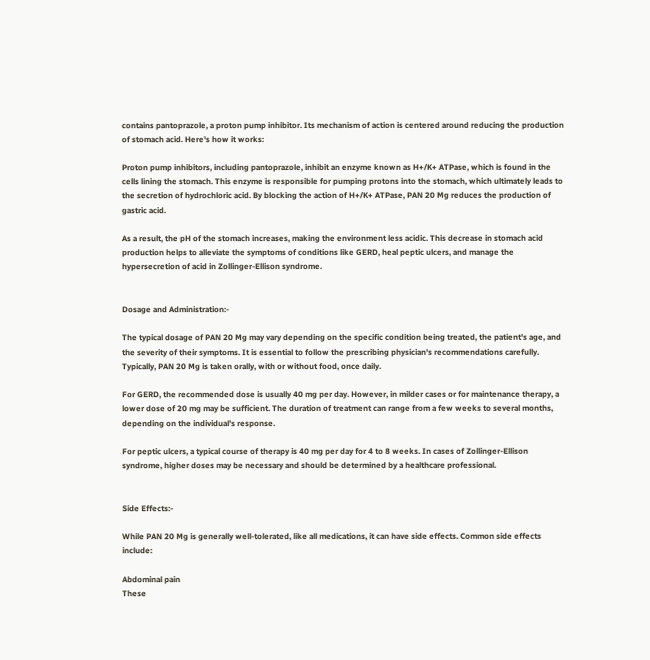contains pantoprazole, a proton pump inhibitor. Its mechanism of action is centered around reducing the production of stomach acid. Here's how it works:

Proton pump inhibitors, including pantoprazole, inhibit an enzyme known as H+/K+ ATPase, which is found in the cells lining the stomach. This enzyme is responsible for pumping protons into the stomach, which ultimately leads to the secretion of hydrochloric acid. By blocking the action of H+/K+ ATPase, PAN 20 Mg reduces the production of gastric acid.

As a result, the pH of the stomach increases, making the environment less acidic. This decrease in stomach acid production helps to alleviate the symptoms of conditions like GERD, heal peptic ulcers, and manage the hypersecretion of acid in Zollinger-Ellison syndrome.


Dosage and Administration:-

The typical dosage of PAN 20 Mg may vary depending on the specific condition being treated, the patient's age, and the severity of their symptoms. It is essential to follow the prescribing physician's recommendations carefully. Typically, PAN 20 Mg is taken orally, with or without food, once daily.

For GERD, the recommended dose is usually 40 mg per day. However, in milder cases or for maintenance therapy, a lower dose of 20 mg may be sufficient. The duration of treatment can range from a few weeks to several months, depending on the individual's response.

For peptic ulcers, a typical course of therapy is 40 mg per day for 4 to 8 weeks. In cases of Zollinger-Ellison syndrome, higher doses may be necessary and should be determined by a healthcare professional.


Side Effects:-

While PAN 20 Mg is generally well-tolerated, like all medications, it can have side effects. Common side effects include:

Abdominal pain
These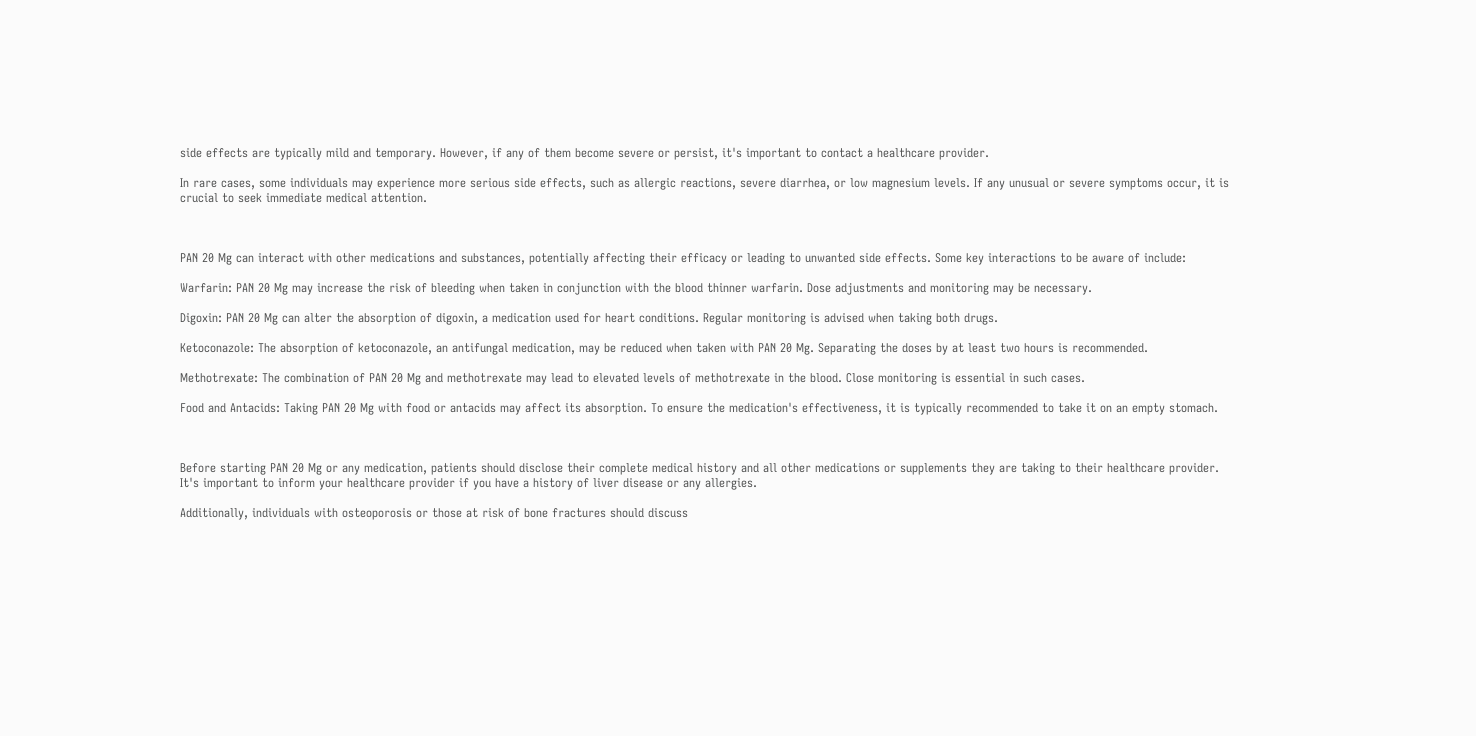side effects are typically mild and temporary. However, if any of them become severe or persist, it's important to contact a healthcare provider.

In rare cases, some individuals may experience more serious side effects, such as allergic reactions, severe diarrhea, or low magnesium levels. If any unusual or severe symptoms occur, it is crucial to seek immediate medical attention.



PAN 20 Mg can interact with other medications and substances, potentially affecting their efficacy or leading to unwanted side effects. Some key interactions to be aware of include:

Warfarin: PAN 20 Mg may increase the risk of bleeding when taken in conjunction with the blood thinner warfarin. Dose adjustments and monitoring may be necessary.

Digoxin: PAN 20 Mg can alter the absorption of digoxin, a medication used for heart conditions. Regular monitoring is advised when taking both drugs.

Ketoconazole: The absorption of ketoconazole, an antifungal medication, may be reduced when taken with PAN 20 Mg. Separating the doses by at least two hours is recommended.

Methotrexate: The combination of PAN 20 Mg and methotrexate may lead to elevated levels of methotrexate in the blood. Close monitoring is essential in such cases.

Food and Antacids: Taking PAN 20 Mg with food or antacids may affect its absorption. To ensure the medication's effectiveness, it is typically recommended to take it on an empty stomach.



Before starting PAN 20 Mg or any medication, patients should disclose their complete medical history and all other medications or supplements they are taking to their healthcare provider. It's important to inform your healthcare provider if you have a history of liver disease or any allergies.

Additionally, individuals with osteoporosis or those at risk of bone fractures should discuss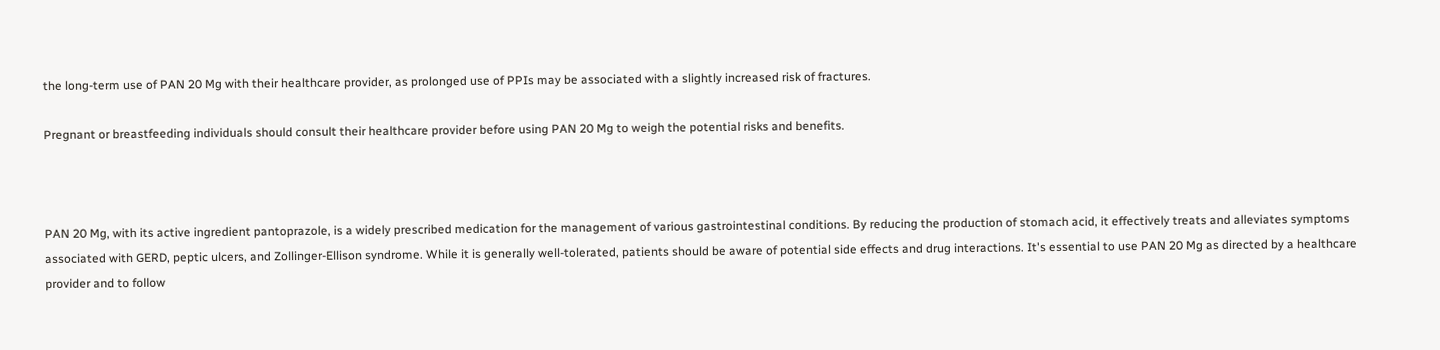the long-term use of PAN 20 Mg with their healthcare provider, as prolonged use of PPIs may be associated with a slightly increased risk of fractures.

Pregnant or breastfeeding individuals should consult their healthcare provider before using PAN 20 Mg to weigh the potential risks and benefits.



PAN 20 Mg, with its active ingredient pantoprazole, is a widely prescribed medication for the management of various gastrointestinal conditions. By reducing the production of stomach acid, it effectively treats and alleviates symptoms associated with GERD, peptic ulcers, and Zollinger-Ellison syndrome. While it is generally well-tolerated, patients should be aware of potential side effects and drug interactions. It's essential to use PAN 20 Mg as directed by a healthcare provider and to follow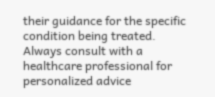their guidance for the specific condition being treated. Always consult with a healthcare professional for personalized advice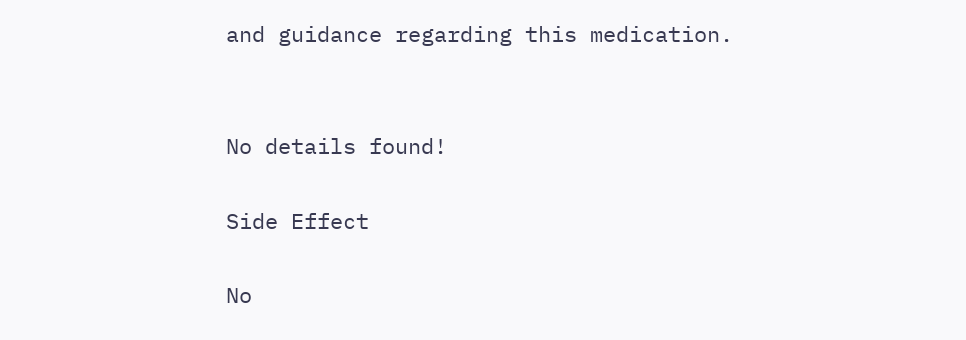and guidance regarding this medication.


No details found!

Side Effect

No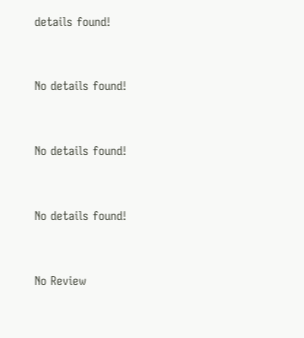details found!


No details found!


No details found!


No details found!


No Review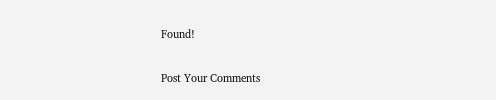Found!

Post Your Comments